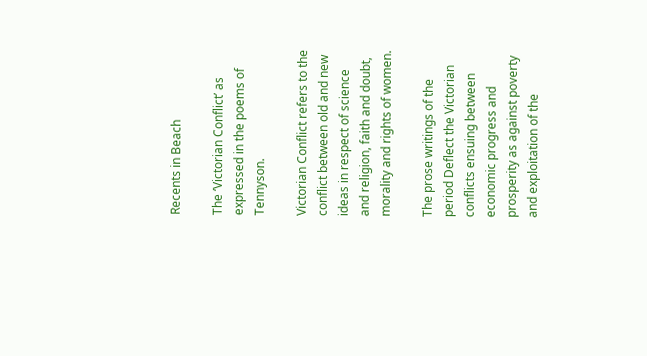Recents in Beach

The ‘Victorian Conflict’ as expressed in the poems of Tennyson.

Victorian Conflict refers to the conflict between old and new ideas in respect of science and religion, faith and doubt, morality and rights of women.

The prose writings of the period Deflect the Victorian conflicts ensuing between economic progress and prosperity as against poverty and exploitation of the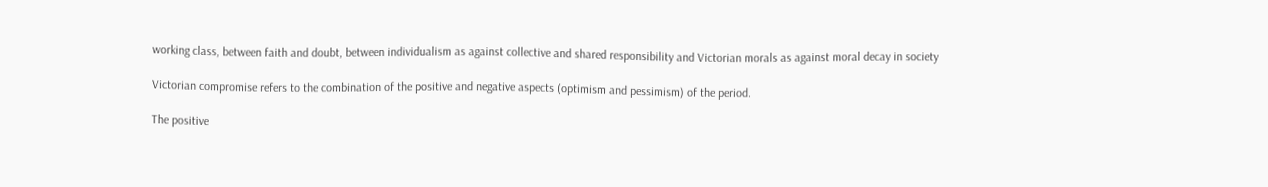working class, between faith and doubt, between individualism as against collective and shared responsibility and Victorian morals as against moral decay in society

Victorian compromise refers to the combination of the positive and negative aspects (optimism and pessimism) of the period.

The positive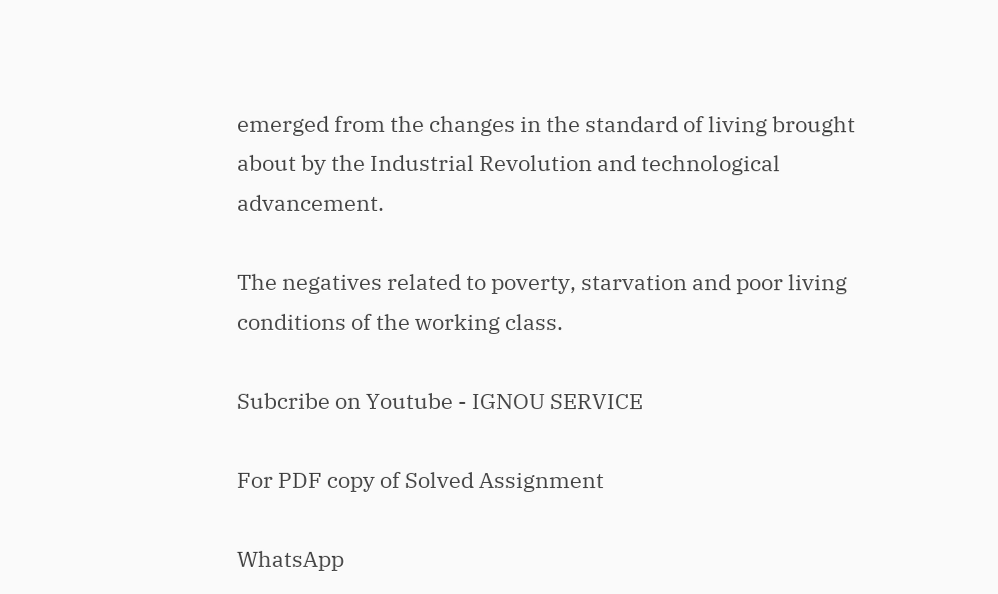emerged from the changes in the standard of living brought about by the Industrial Revolution and technological advancement.

The negatives related to poverty, starvation and poor living conditions of the working class.

Subcribe on Youtube - IGNOU SERVICE

For PDF copy of Solved Assignment

WhatsApp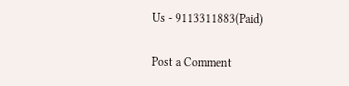Us - 9113311883(Paid)

Post a Comment